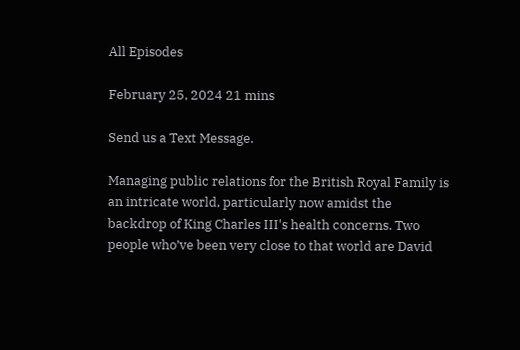All Episodes

February 25, 2024 21 mins

Send us a Text Message.

Managing public relations for the British Royal Family is an intricate world, particularly now amidst the backdrop of King Charles III's health concerns. Two people who’ve been very close to that world are David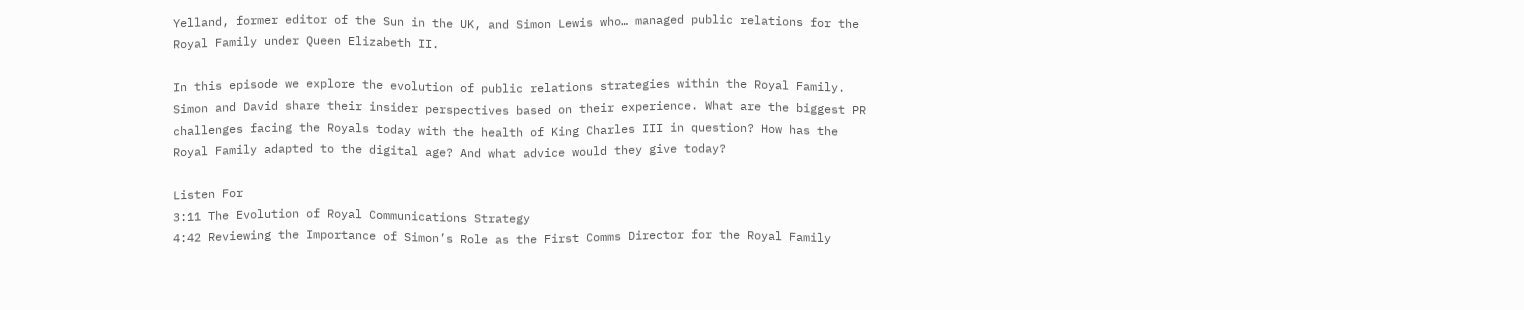Yelland, former editor of the Sun in the UK, and Simon Lewis who… managed public relations for the Royal Family under Queen Elizabeth II.

In this episode we explore the evolution of public relations strategies within the Royal Family. Simon and David share their insider perspectives based on their experience. What are the biggest PR challenges facing the Royals today with the health of King Charles III in question? How has the Royal Family adapted to the digital age? And what advice would they give today?

Listen For
3:11 The Evolution of Royal Communications Strategy
4:42 Reviewing the Importance of Simon’s Role as the First Comms Director for the Royal Family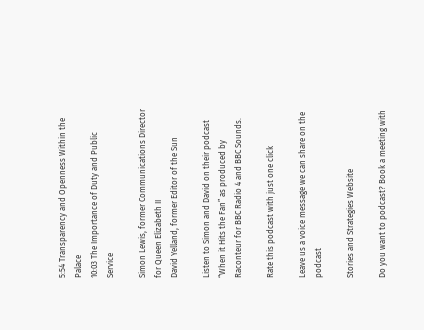5:54 Transparency and Openness Within the Palace
10:03 The Importance of Duty and Public Service

Simon Lewis, former Communications Director for Queen Elizabeth II
David Yelland, former Editor of the Sun

Listen to Simon and David on their podcast “When it Hits the Fan” as produced by Raconteur for BBC Radio 4 and BBC Sounds.

Rate this podcast with just one click

Leave us a voice message we can share on the podcast

Stories and Strategies Website

Do you want to podcast? Book a meeting with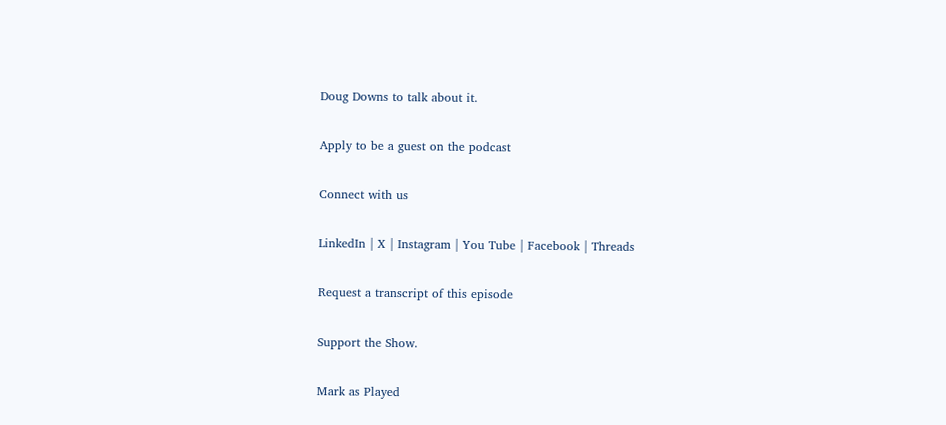Doug Downs to talk about it.

Apply to be a guest on the podcast

Connect with us

LinkedIn | X | Instagram | You Tube | Facebook | Threads

Request a transcript of this episode

Support the Show.

Mark as Played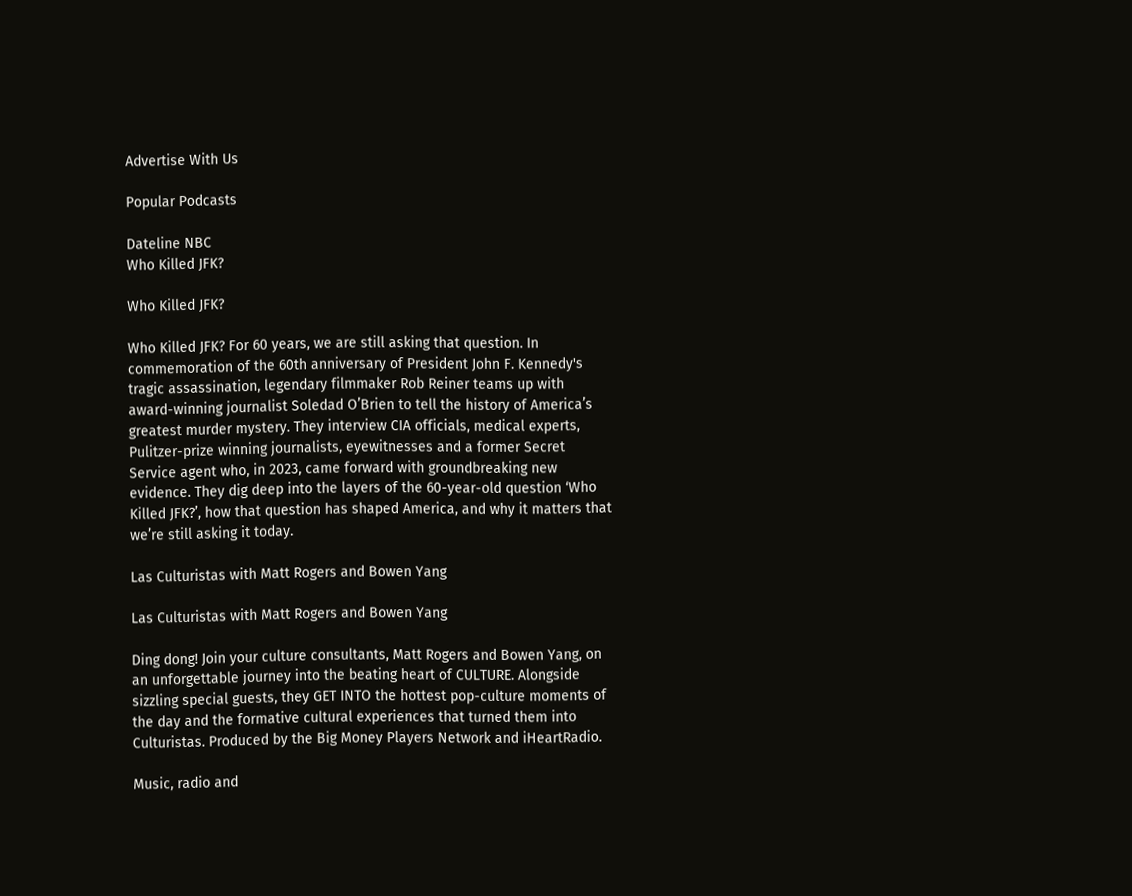Advertise With Us

Popular Podcasts

Dateline NBC
Who Killed JFK?

Who Killed JFK?

Who Killed JFK? For 60 years, we are still asking that question. In commemoration of the 60th anniversary of President John F. Kennedy's tragic assassination, legendary filmmaker Rob Reiner teams up with award-winning journalist Soledad O’Brien to tell the history of America’s greatest murder mystery. They interview CIA officials, medical experts, Pulitzer-prize winning journalists, eyewitnesses and a former Secret Service agent who, in 2023, came forward with groundbreaking new evidence. They dig deep into the layers of the 60-year-old question ‘Who Killed JFK?’, how that question has shaped America, and why it matters that we’re still asking it today.

Las Culturistas with Matt Rogers and Bowen Yang

Las Culturistas with Matt Rogers and Bowen Yang

Ding dong! Join your culture consultants, Matt Rogers and Bowen Yang, on an unforgettable journey into the beating heart of CULTURE. Alongside sizzling special guests, they GET INTO the hottest pop-culture moments of the day and the formative cultural experiences that turned them into Culturistas. Produced by the Big Money Players Network and iHeartRadio.

Music, radio and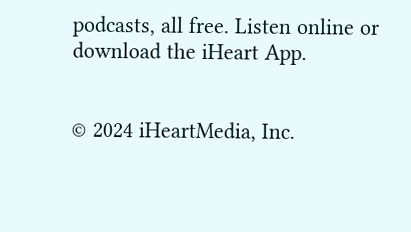podcasts, all free. Listen online or download the iHeart App.


© 2024 iHeartMedia, Inc.